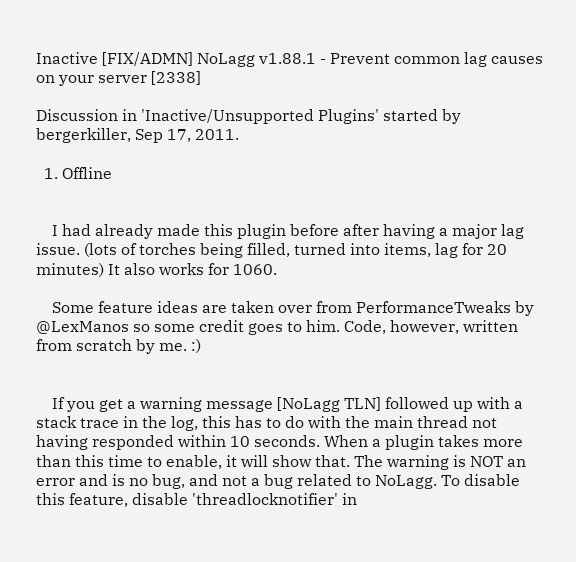Inactive [FIX/ADMN] NoLagg v1.88.1 - Prevent common lag causes on your server [2338]

Discussion in 'Inactive/Unsupported Plugins' started by bergerkiller, Sep 17, 2011.

  1. Offline


    I had already made this plugin before after having a major lag issue. (lots of torches being filled, turned into items, lag for 20 minutes) It also works for 1060.

    Some feature ideas are taken over from PerformanceTweaks by @LexManos so some credit goes to him. Code, however, written from scratch by me. :)


    If you get a warning message [NoLagg TLN] followed up with a stack trace in the log, this has to do with the main thread not having responded within 10 seconds. When a plugin takes more than this time to enable, it will show that. The warning is NOT an error and is no bug, and not a bug related to NoLagg. To disable this feature, disable 'threadlocknotifier' in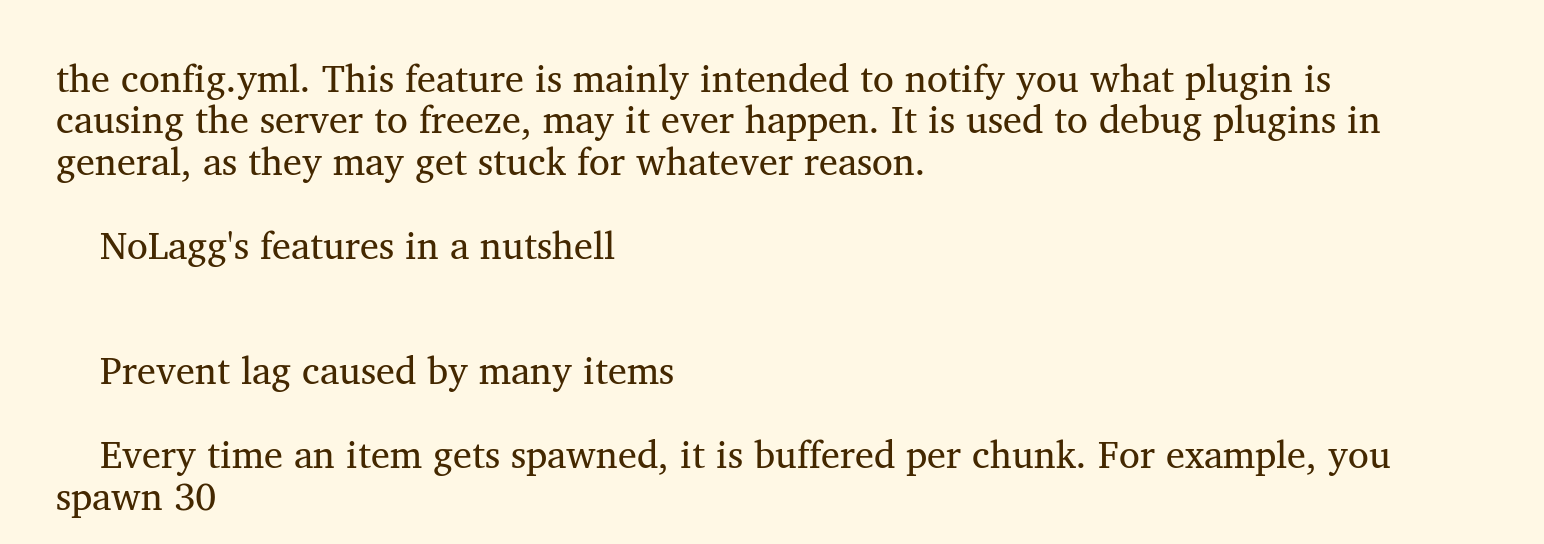the config.yml. This feature is mainly intended to notify you what plugin is causing the server to freeze, may it ever happen. It is used to debug plugins in general, as they may get stuck for whatever reason.

    NoLagg's features in a nutshell


    Prevent lag caused by many items

    Every time an item gets spawned, it is buffered per chunk. For example, you spawn 30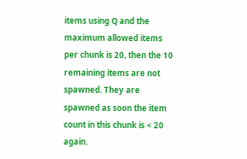items using Q and the maximum allowed items per chunk is 20, then the 10 remaining items are not spawned. They are spawned as soon the item count in this chunk is < 20 again.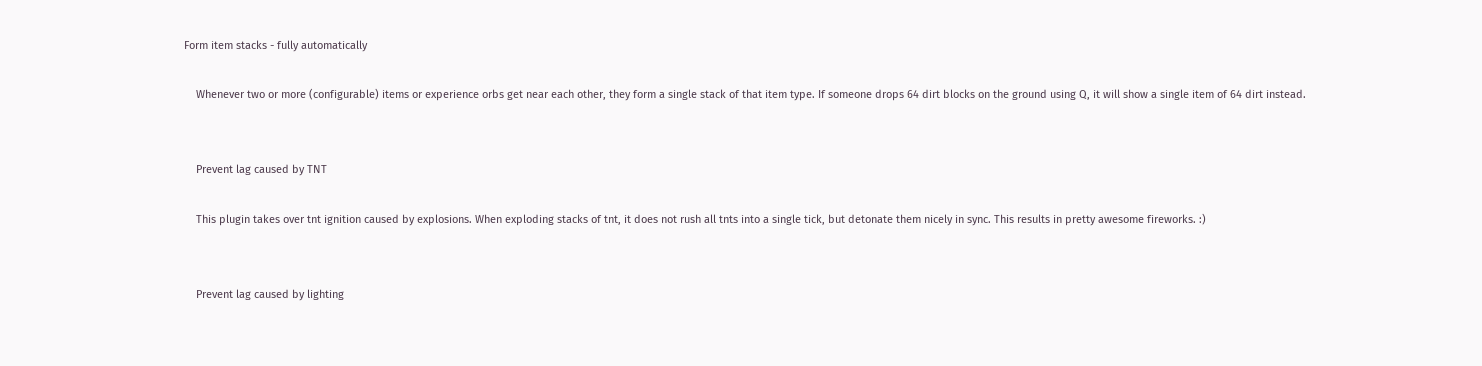Form item stacks - fully automatically

    Whenever two or more (configurable) items or experience orbs get near each other, they form a single stack of that item type. If someone drops 64 dirt blocks on the ground using Q, it will show a single item of 64 dirt instead.


    Prevent lag caused by TNT

    This plugin takes over tnt ignition caused by explosions. When exploding stacks of tnt, it does not rush all tnts into a single tick, but detonate them nicely in sync. This results in pretty awesome fireworks. :)


    Prevent lag caused by lighting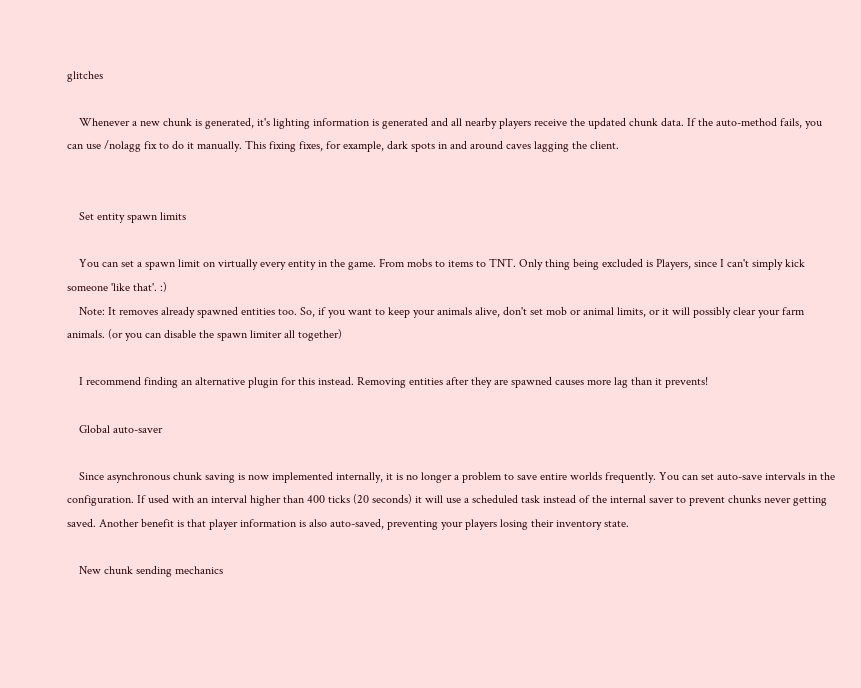glitches

    Whenever a new chunk is generated, it's lighting information is generated and all nearby players receive the updated chunk data. If the auto-method fails, you can use /nolagg fix to do it manually. This fixing fixes, for example, dark spots in and around caves lagging the client.


    Set entity spawn limits

    You can set a spawn limit on virtually every entity in the game. From mobs to items to TNT. Only thing being excluded is Players, since I can't simply kick someone 'like that'. :)
    Note: It removes already spawned entities too. So, if you want to keep your animals alive, don't set mob or animal limits, or it will possibly clear your farm animals. (or you can disable the spawn limiter all together)

    I recommend finding an alternative plugin for this instead. Removing entities after they are spawned causes more lag than it prevents!

    Global auto-saver

    Since asynchronous chunk saving is now implemented internally, it is no longer a problem to save entire worlds frequently. You can set auto-save intervals in the configuration. If used with an interval higher than 400 ticks (20 seconds) it will use a scheduled task instead of the internal saver to prevent chunks never getting saved. Another benefit is that player information is also auto-saved, preventing your players losing their inventory state.

    New chunk sending mechanics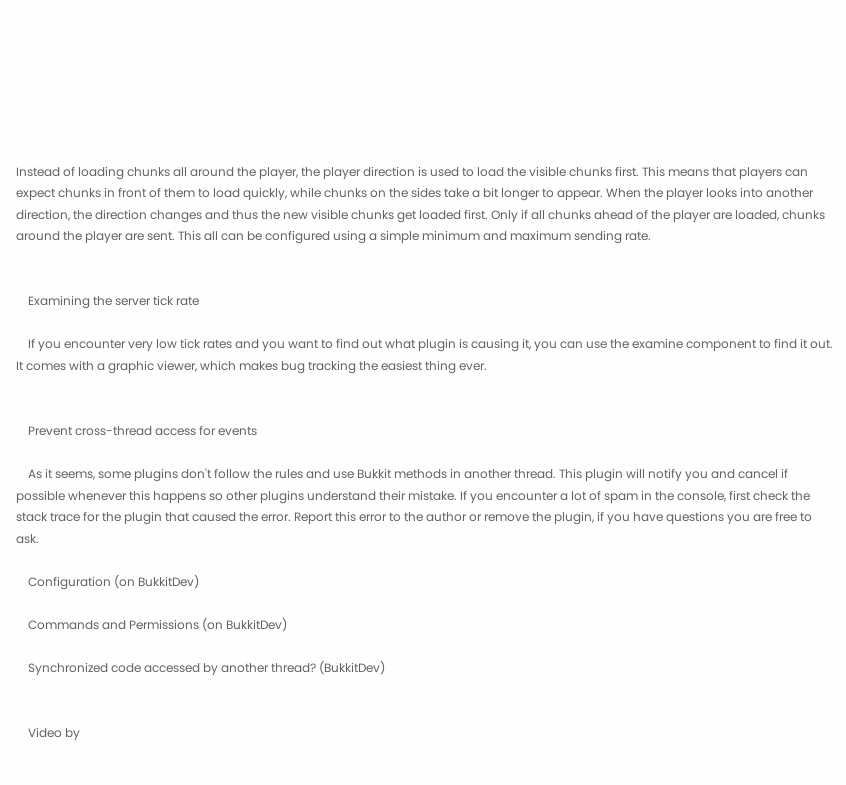Instead of loading chunks all around the player, the player direction is used to load the visible chunks first. This means that players can expect chunks in front of them to load quickly, while chunks on the sides take a bit longer to appear. When the player looks into another direction, the direction changes and thus the new visible chunks get loaded first. Only if all chunks ahead of the player are loaded, chunks around the player are sent. This all can be configured using a simple minimum and maximum sending rate.


    Examining the server tick rate

    If you encounter very low tick rates and you want to find out what plugin is causing it, you can use the examine component to find it out. It comes with a graphic viewer, which makes bug tracking the easiest thing ever.


    Prevent cross-thread access for events

    As it seems, some plugins don't follow the rules and use Bukkit methods in another thread. This plugin will notify you and cancel if possible whenever this happens so other plugins understand their mistake. If you encounter a lot of spam in the console, first check the stack trace for the plugin that caused the error. Report this error to the author or remove the plugin, if you have questions you are free to ask.

    Configuration (on BukkitDev)

    Commands and Permissions (on BukkitDev)

    Synchronized code accessed by another thread? (BukkitDev)


    Video by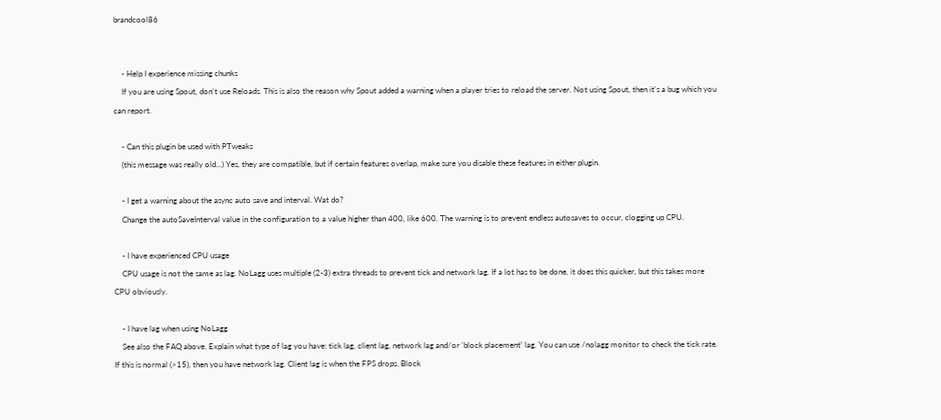brandcool86


    - Help I experience missing chunks
    If you are using Spout, don't use Reloads. This is also the reason why Spout added a warning when a player tries to reload the server. Not using Spout, then it's a bug which you can report.

    - Can this plugin be used with PTweaks
    (this message was really old...) Yes, they are compatible, but if certain features overlap, make sure you disable these features in either plugin.

    - I get a warning about the async auto save and interval. Wat do?
    Change the autoSaveInterval value in the configuration to a value higher than 400, like 600. The warning is to prevent endless autosaves to occur, clogging up CPU.

    - I have experienced CPU usage
    CPU usage is not the same as lag. NoLagg uses multiple (2-3) extra threads to prevent tick and network lag. If a lot has to be done, it does this quicker, but this takes more CPU obviously.

    - I have lag when using NoLagg
    See also the FAQ above. Explain what type of lag you have: tick lag, client lag, network lag and/or 'block placement' lag. You can use /nolagg monitor to check the tick rate. If this is normal (>15), then you have network lag. Client lag is when the FPS drops. Block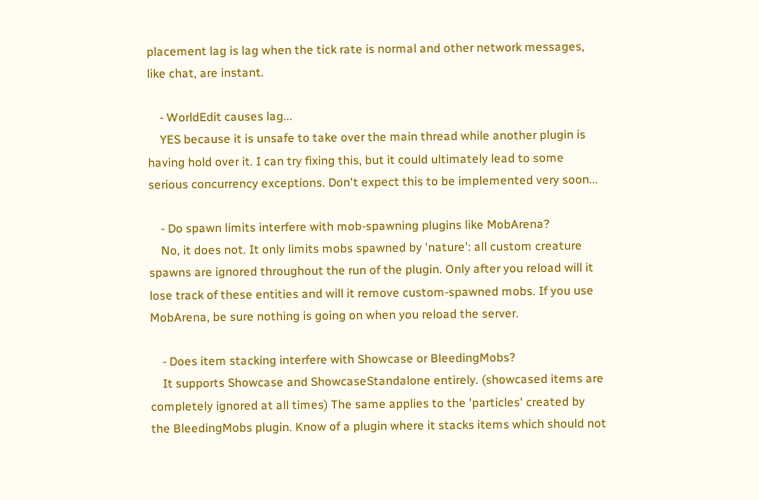placement lag is lag when the tick rate is normal and other network messages, like chat, are instant.

    - WorldEdit causes lag...
    YES because it is unsafe to take over the main thread while another plugin is having hold over it. I can try fixing this, but it could ultimately lead to some serious concurrency exceptions. Don't expect this to be implemented very soon...

    - Do spawn limits interfere with mob-spawning plugins like MobArena?
    No, it does not. It only limits mobs spawned by 'nature': all custom creature spawns are ignored throughout the run of the plugin. Only after you reload will it lose track of these entities and will it remove custom-spawned mobs. If you use MobArena, be sure nothing is going on when you reload the server.

    - Does item stacking interfere with Showcase or BleedingMobs?
    It supports Showcase and ShowcaseStandalone entirely. (showcased items are completely ignored at all times) The same applies to the 'particles' created by the BleedingMobs plugin. Know of a plugin where it stacks items which should not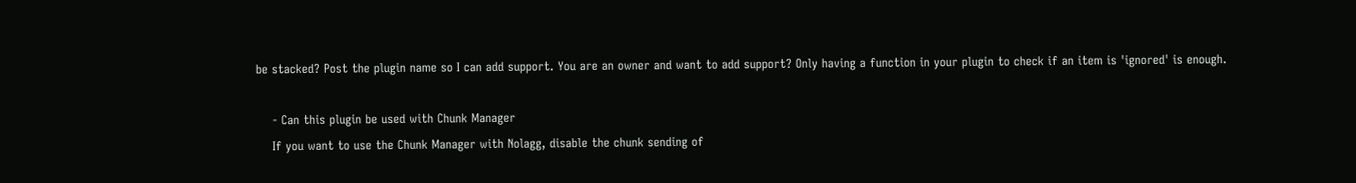be stacked? Post the plugin name so I can add support. You are an owner and want to add support? Only having a function in your plugin to check if an item is 'ignored' is enough.

    - Can this plugin be used with Chunk Manager
    If you want to use the Chunk Manager with Nolagg, disable the chunk sending of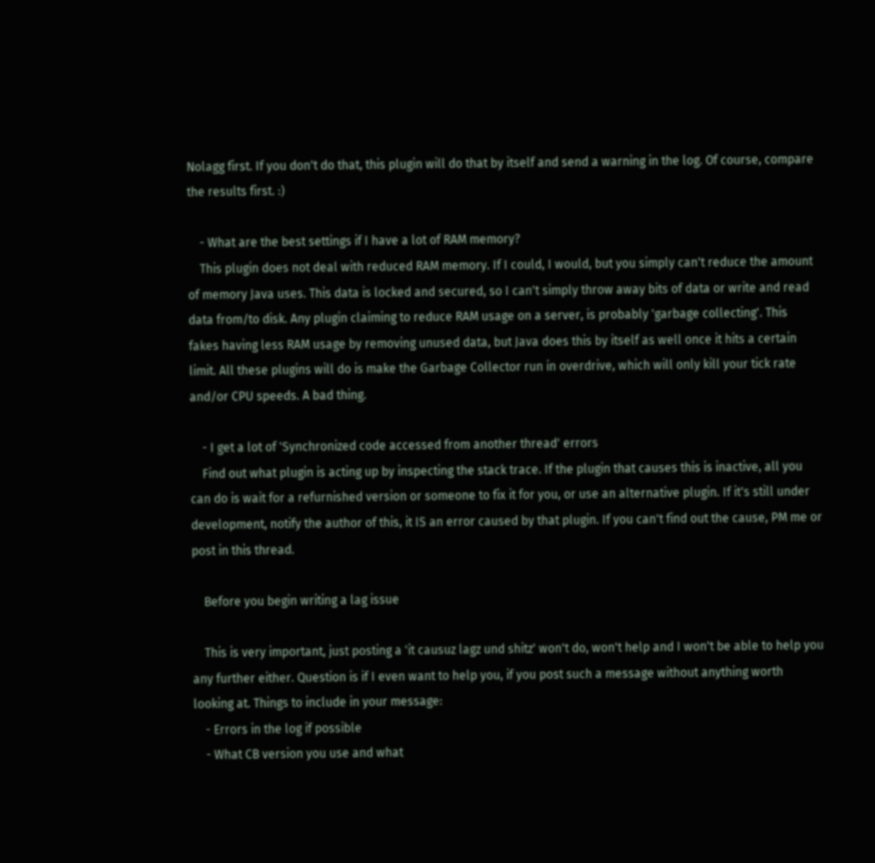Nolagg first. If you don't do that, this plugin will do that by itself and send a warning in the log. Of course, compare the results first. :)

    - What are the best settings if I have a lot of RAM memory?
    This plugin does not deal with reduced RAM memory. If I could, I would, but you simply can't reduce the amount of memory Java uses. This data is locked and secured, so I can't simply throw away bits of data or write and read data from/to disk. Any plugin claiming to reduce RAM usage on a server, is probably 'garbage collecting'. This fakes having less RAM usage by removing unused data, but Java does this by itself as well once it hits a certain limit. All these plugins will do is make the Garbage Collector run in overdrive, which will only kill your tick rate and/or CPU speeds. A bad thing.

    - I get a lot of 'Synchronized code accessed from another thread' errors
    Find out what plugin is acting up by inspecting the stack trace. If the plugin that causes this is inactive, all you can do is wait for a refurnished version or someone to fix it for you, or use an alternative plugin. If it's still under development, notify the author of this, it IS an error caused by that plugin. If you can't find out the cause, PM me or post in this thread.

    Before you begin writing a lag issue

    This is very important, just posting a 'it causuz lagz und shitz' won't do, won't help and I won't be able to help you any further either. Question is if I even want to help you, if you post such a message without anything worth looking at. Things to include in your message:
    - Errors in the log if possible
    - What CB version you use and what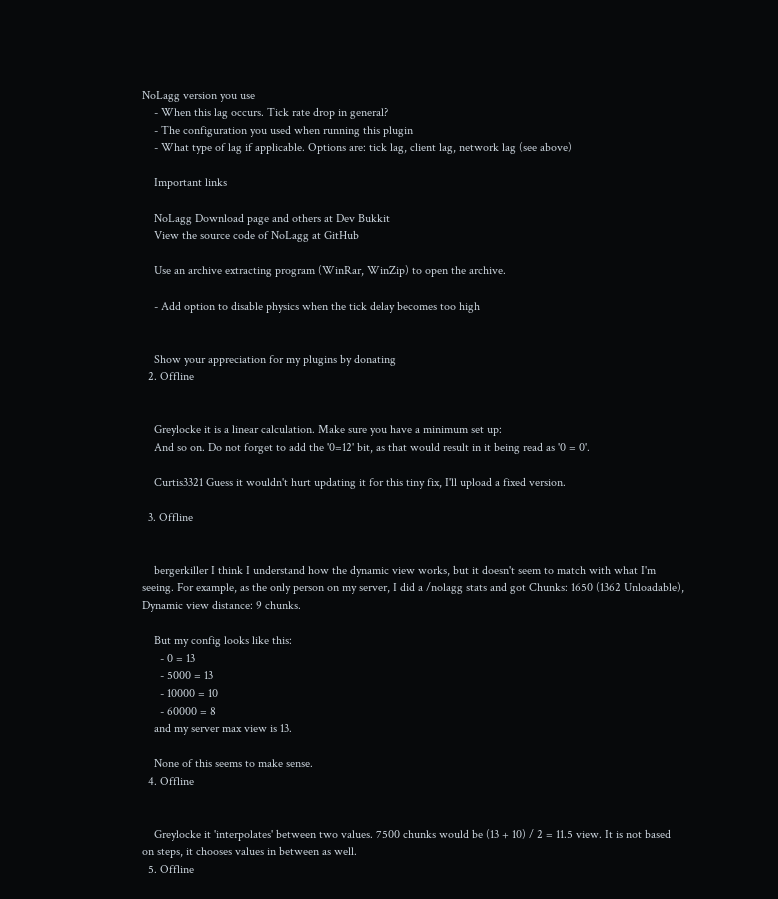NoLagg version you use
    - When this lag occurs. Tick rate drop in general?
    - The configuration you used when running this plugin
    - What type of lag if applicable. Options are: tick lag, client lag, network lag (see above)

    Important links

    NoLagg Download page and others at Dev Bukkit
    View the source code of NoLagg at GitHub

    Use an archive extracting program (WinRar, WinZip) to open the archive.

    - Add option to disable physics when the tick delay becomes too high


    Show your appreciation for my plugins by donating
  2. Offline


    Greylocke it is a linear calculation. Make sure you have a minimum set up:
    And so on. Do not forget to add the '0=12' bit, as that would result in it being read as '0 = 0'.

    Curtis3321 Guess it wouldn't hurt updating it for this tiny fix, I'll upload a fixed version.

  3. Offline


    bergerkiller I think I understand how the dynamic view works, but it doesn't seem to match with what I'm seeing. For example, as the only person on my server, I did a /nolagg stats and got Chunks: 1650 (1362 Unloadable), Dynamic view distance: 9 chunks.

    But my config looks like this:
      - 0 = 13
      - 5000 = 13
      - 10000 = 10
      - 60000 = 8
    and my server max view is 13.

    None of this seems to make sense.
  4. Offline


    Greylocke it 'interpolates' between two values. 7500 chunks would be (13 + 10) / 2 = 11.5 view. It is not based on steps, it chooses values in between as well.
  5. Offline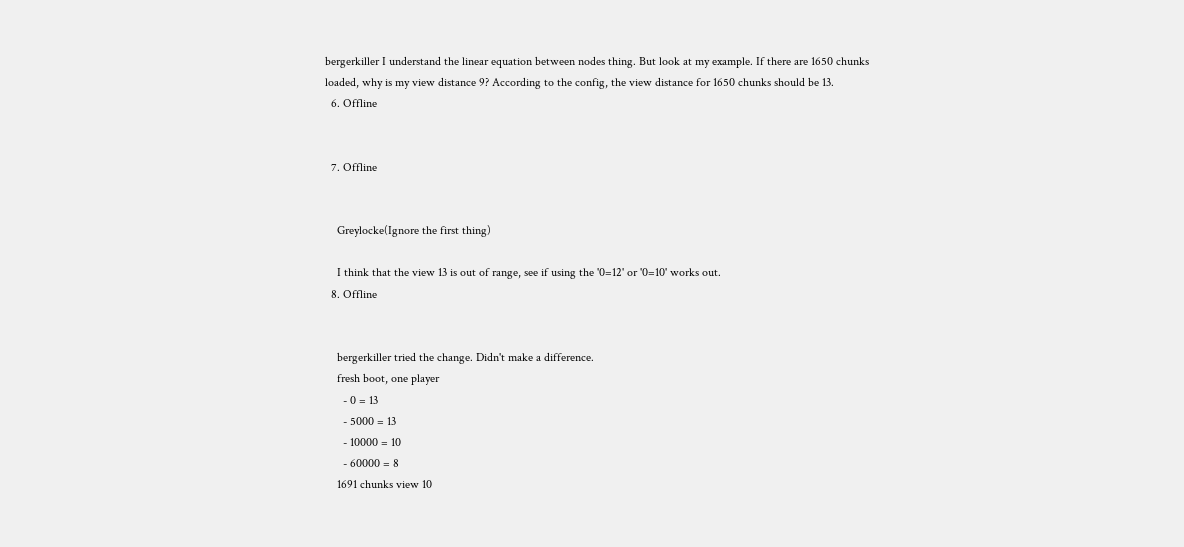bergerkiller I understand the linear equation between nodes thing. But look at my example. If there are 1650 chunks loaded, why is my view distance 9? According to the config, the view distance for 1650 chunks should be 13.
  6. Offline


  7. Offline


    Greylocke(Ignore the first thing)

    I think that the view 13 is out of range, see if using the '0=12' or '0=10' works out.
  8. Offline


    bergerkiller tried the change. Didn't make a difference.
    fresh boot, one player
      - 0 = 13
      - 5000 = 13
      - 10000 = 10
      - 60000 = 8
    1691 chunks view 10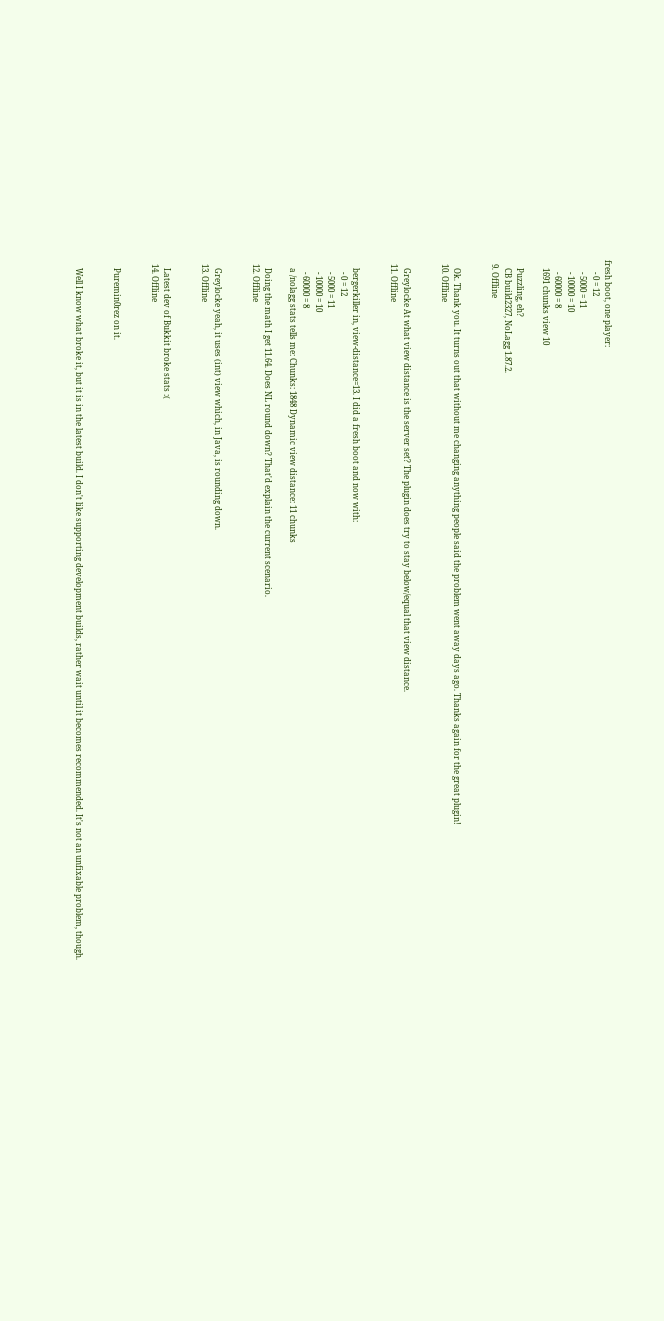fresh boot, one player:
      - 0 = 12
      - 5000 = 11
      - 10000 = 10
      - 60000 = 8
    1691 chunks view 10

    Puzzling, eh?
    CB build2327, NoLagg 1.87.2.
  9. Offline


    Ok. Thank you. It turns out that without me changing anything people said the problem went away days ago. Thanks again for the great plugin!
  10. Offline


    Greylocke At what view distance is the server set? The plugin does try to stay below/equal that view distance.
  11. Offline


    bergerkiller in, view-distance=13. I did a fresh boot and now with:
      - 0 = 12
      - 5000 = 11
      - 10000 = 10
      - 60000 = 8
    a /nolagg stats tells me: Chunks: 1848 Dynamic view distance: 11 chunks

    Doing the math I get 11.64. Does NL round down? That'd explain the current scenario.
  12. Offline


    Greylocke yeah, it uses (int) view which, in Java, is rounding down.
  13. Offline


    Latest dev of Bukkit broke stats :(
  14. Offline


    Puremin0rez on it.


    Well I know what broke it, but it is in the latest build. I don't like supporting development builds, rather wait until it becomes recommended. It's not an unfixable problem, though.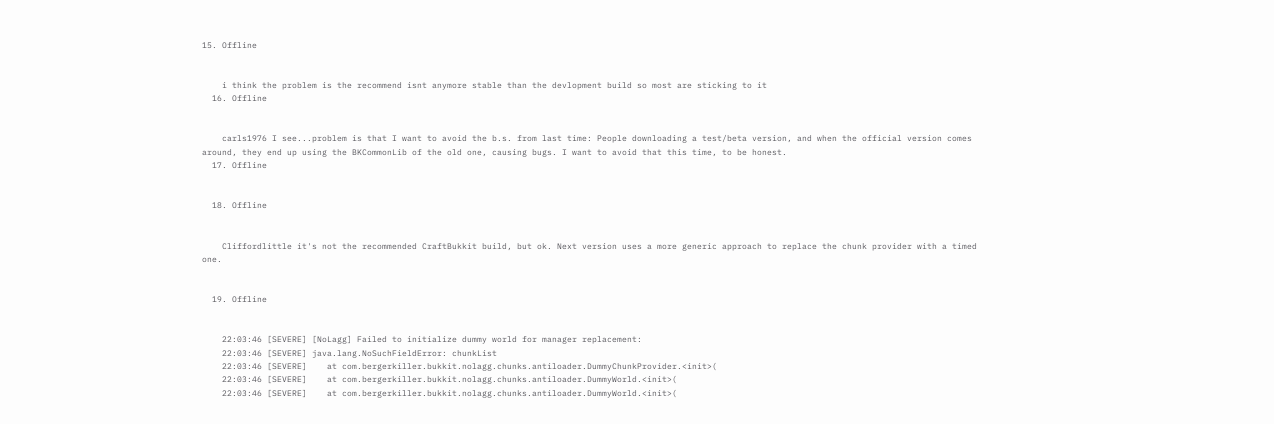15. Offline


    i think the problem is the recommend isnt anymore stable than the devlopment build so most are sticking to it
  16. Offline


    carls1976 I see...problem is that I want to avoid the b.s. from last time: People downloading a test/beta version, and when the official version comes around, they end up using the BKCommonLib of the old one, causing bugs. I want to avoid that this time, to be honest.
  17. Offline


  18. Offline


    Cliffordlittle it's not the recommended CraftBukkit build, but ok. Next version uses a more generic approach to replace the chunk provider with a timed one.


  19. Offline


    22:03:46 [SEVERE] [NoLagg] Failed to initialize dummy world for manager replacement:
    22:03:46 [SEVERE] java.lang.NoSuchFieldError: chunkList
    22:03:46 [SEVERE]    at com.bergerkiller.bukkit.nolagg.chunks.antiloader.DummyChunkProvider.<init>(
    22:03:46 [SEVERE]    at com.bergerkiller.bukkit.nolagg.chunks.antiloader.DummyWorld.<init>(
    22:03:46 [SEVERE]    at com.bergerkiller.bukkit.nolagg.chunks.antiloader.DummyWorld.<init>(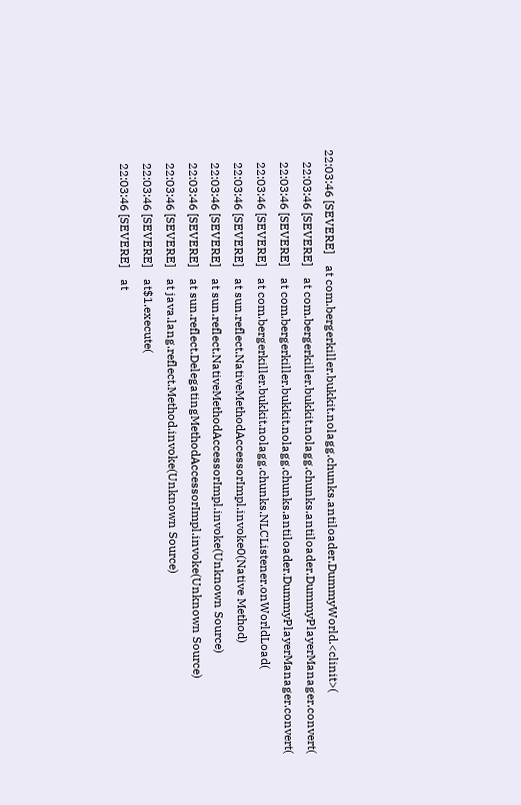22:03:46 [SEVERE]    at com.bergerkiller.bukkit.nolagg.chunks.antiloader.DummyWorld.<clinit>(
    22:03:46 [SEVERE]    at com.bergerkiller.bukkit.nolagg.chunks.antiloader.DummyPlayerManager.convert(
    22:03:46 [SEVERE]    at com.bergerkiller.bukkit.nolagg.chunks.antiloader.DummyPlayerManager.convert(
    22:03:46 [SEVERE]    at com.bergerkiller.bukkit.nolagg.chunks.NLCListener.onWorldLoad(
    22:03:46 [SEVERE]    at sun.reflect.NativeMethodAccessorImpl.invoke0(Native Method)
    22:03:46 [SEVERE]    at sun.reflect.NativeMethodAccessorImpl.invoke(Unknown Source)
    22:03:46 [SEVERE]    at sun.reflect.DelegatingMethodAccessorImpl.invoke(Unknown Source)
    22:03:46 [SEVERE]    at java.lang.reflect.Method.invoke(Unknown Source)
    22:03:46 [SEVERE]    at$1.execute(
    22:03:46 [SEVERE]    at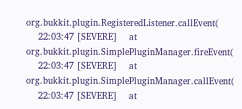org.bukkit.plugin.RegisteredListener.callEvent(
    22:03:47 [SEVERE]    at org.bukkit.plugin.SimplePluginManager.fireEvent(
    22:03:47 [SEVERE]    at org.bukkit.plugin.SimplePluginManager.callEvent(
    22:03:47 [SEVERE]    at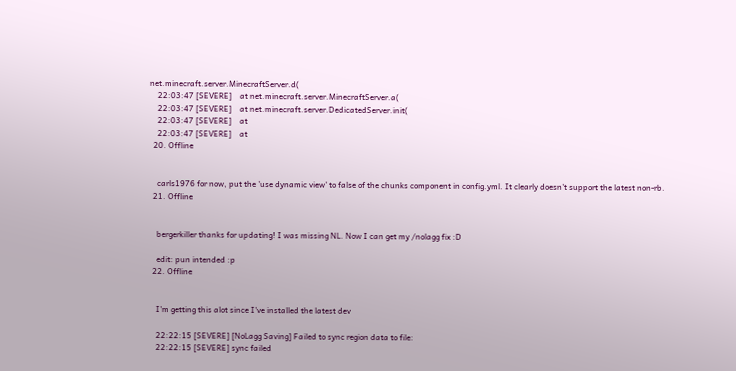net.minecraft.server.MinecraftServer.d(
    22:03:47 [SEVERE]    at net.minecraft.server.MinecraftServer.a(
    22:03:47 [SEVERE]    at net.minecraft.server.DedicatedServer.init(
    22:03:47 [SEVERE]    at
    22:03:47 [SEVERE]    at
  20. Offline


    carls1976 for now, put the 'use dynamic view' to false of the chunks component in config.yml. It clearly doesn't support the latest non-rb.
  21. Offline


    bergerkiller thanks for updating! I was missing NL. Now I can get my /nolagg fix :D

    edit: pun intended :p
  22. Offline


    I'm getting this alot since I've installed the latest dev

    22:22:15 [SEVERE] [NoLagg Saving] Failed to sync region data to file:
    22:22:15 [SEVERE] sync failed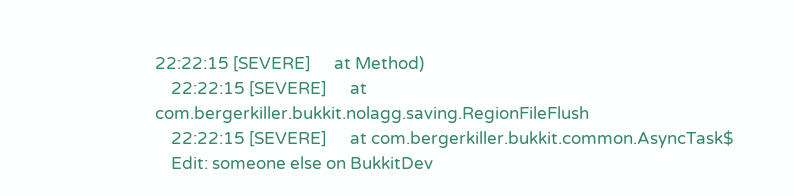22:22:15 [SEVERE]      at Method)
    22:22:15 [SEVERE]      at com.bergerkiller.bukkit.nolagg.saving.RegionFileFlush
    22:22:15 [SEVERE]      at com.bergerkiller.bukkit.common.AsyncTask$
    Edit: someone else on BukkitDev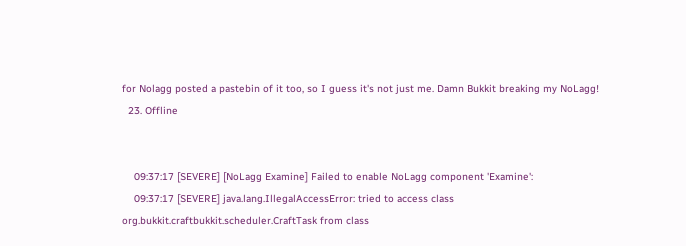for Nolagg posted a pastebin of it too, so I guess it's not just me. Damn Bukkit breaking my NoLagg!
  23. Offline


    09:37:17 [SEVERE] [NoLagg Examine] Failed to enable NoLagg component 'Examine':
    09:37:17 [SEVERE] java.lang.IllegalAccessError: tried to access class org.bukkit.craftbukkit.scheduler.CraftTask from class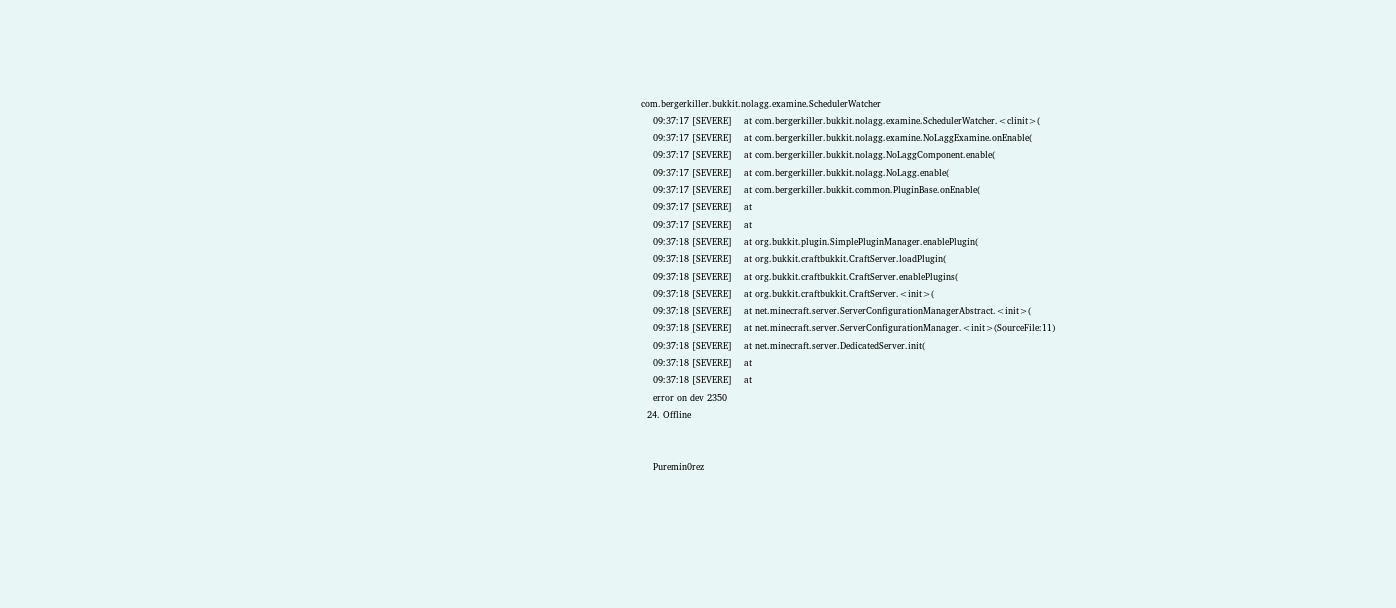com.bergerkiller.bukkit.nolagg.examine.SchedulerWatcher
    09:37:17 [SEVERE]    at com.bergerkiller.bukkit.nolagg.examine.SchedulerWatcher.<clinit>(
    09:37:17 [SEVERE]    at com.bergerkiller.bukkit.nolagg.examine.NoLaggExamine.onEnable(
    09:37:17 [SEVERE]    at com.bergerkiller.bukkit.nolagg.NoLaggComponent.enable(
    09:37:17 [SEVERE]    at com.bergerkiller.bukkit.nolagg.NoLagg.enable(
    09:37:17 [SEVERE]    at com.bergerkiller.bukkit.common.PluginBase.onEnable(
    09:37:17 [SEVERE]    at
    09:37:17 [SEVERE]    at
    09:37:18 [SEVERE]    at org.bukkit.plugin.SimplePluginManager.enablePlugin(
    09:37:18 [SEVERE]    at org.bukkit.craftbukkit.CraftServer.loadPlugin(
    09:37:18 [SEVERE]    at org.bukkit.craftbukkit.CraftServer.enablePlugins(
    09:37:18 [SEVERE]    at org.bukkit.craftbukkit.CraftServer.<init>(
    09:37:18 [SEVERE]    at net.minecraft.server.ServerConfigurationManagerAbstract.<init>(
    09:37:18 [SEVERE]    at net.minecraft.server.ServerConfigurationManager.<init>(SourceFile:11)
    09:37:18 [SEVERE]    at net.minecraft.server.DedicatedServer.init(
    09:37:18 [SEVERE]    at
    09:37:18 [SEVERE]    at
    error on dev 2350
  24. Offline


    Puremin0rez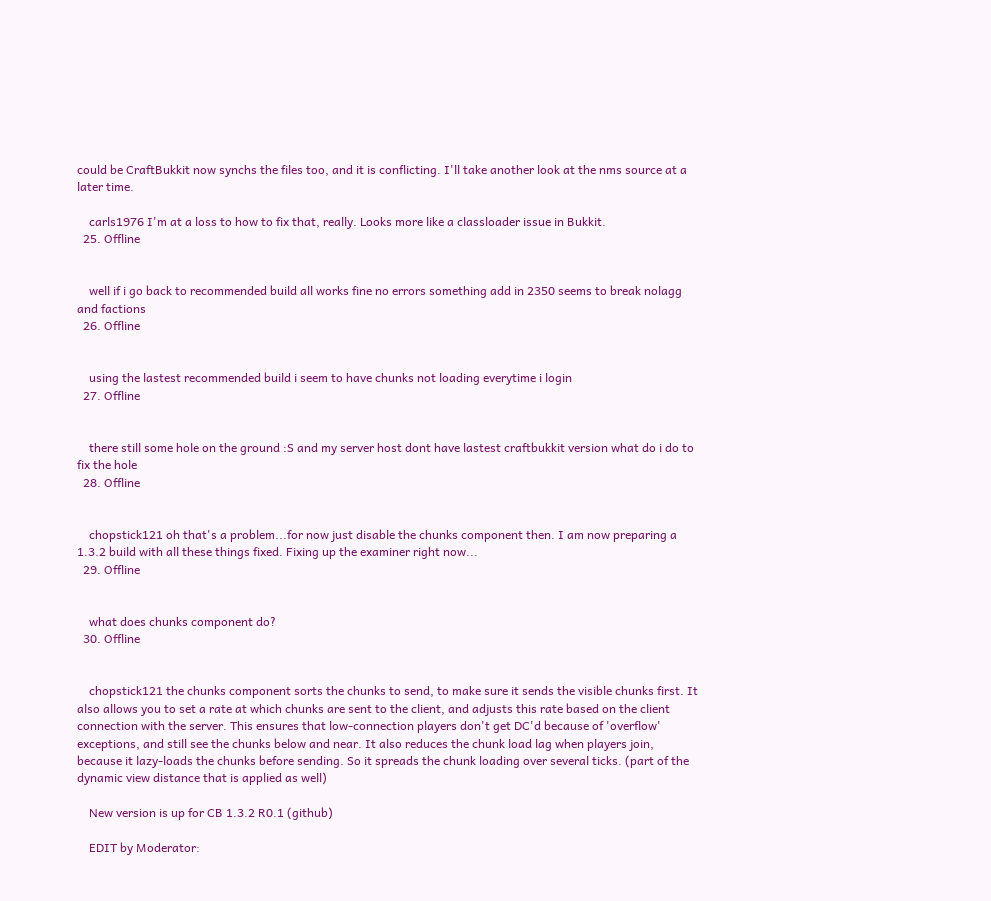could be CraftBukkit now synchs the files too, and it is conflicting. I'll take another look at the nms source at a later time.

    carls1976 I'm at a loss to how to fix that, really. Looks more like a classloader issue in Bukkit.
  25. Offline


    well if i go back to recommended build all works fine no errors something add in 2350 seems to break nolagg and factions
  26. Offline


    using the lastest recommended build i seem to have chunks not loading everytime i login
  27. Offline


    there still some hole on the ground :S and my server host dont have lastest craftbukkit version what do i do to fix the hole
  28. Offline


    chopstick121 oh that's a problem...for now just disable the chunks component then. I am now preparing a 1.3.2 build with all these things fixed. Fixing up the examiner right now...
  29. Offline


    what does chunks component do?
  30. Offline


    chopstick121 the chunks component sorts the chunks to send, to make sure it sends the visible chunks first. It also allows you to set a rate at which chunks are sent to the client, and adjusts this rate based on the client connection with the server. This ensures that low-connection players don't get DC'd because of 'overflow' exceptions, and still see the chunks below and near. It also reduces the chunk load lag when players join, because it lazy-loads the chunks before sending. So it spreads the chunk loading over several ticks. (part of the dynamic view distance that is applied as well)

    New version is up for CB 1.3.2 R0.1 (github)

    EDIT by Moderator: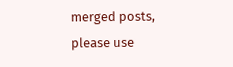merged posts, please use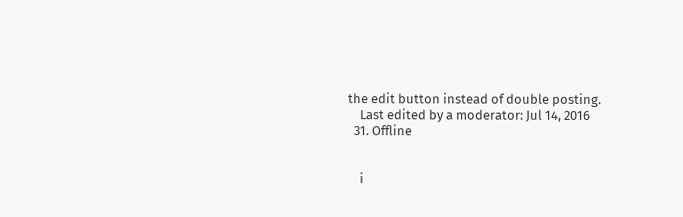the edit button instead of double posting.
    Last edited by a moderator: Jul 14, 2016
  31. Offline


    i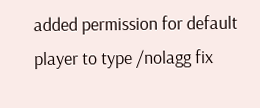added permission for default player to type /nolagg fix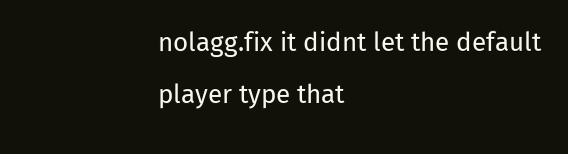nolagg.fix it didnt let the default player type that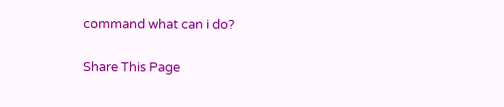command what can i do?

Share This Page